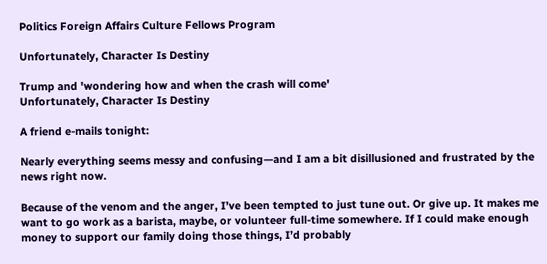Politics Foreign Affairs Culture Fellows Program

Unfortunately, Character Is Destiny

Trump and 'wondering how and when the crash will come'
Unfortunately, Character Is Destiny

A friend e-mails tonight:

Nearly everything seems messy and confusing—and I am a bit disillusioned and frustrated by the news right now.

Because of the venom and the anger, I’ve been tempted to just tune out. Or give up. It makes me want to go work as a barista, maybe, or volunteer full-time somewhere. If I could make enough money to support our family doing those things, I’d probably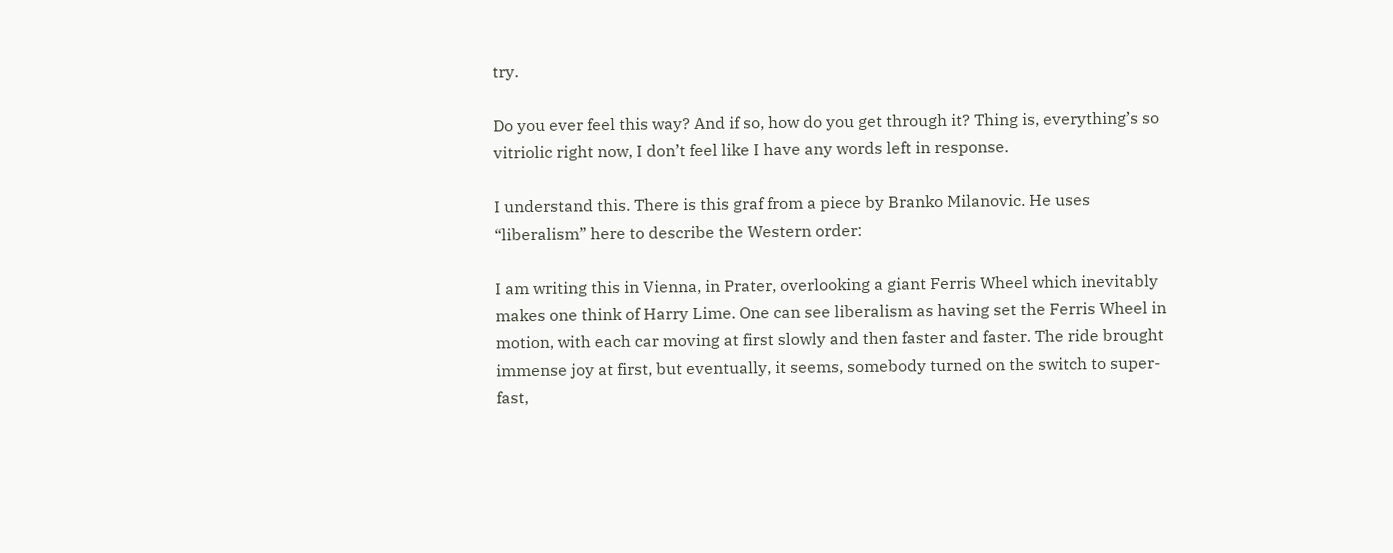try.

Do you ever feel this way? And if so, how do you get through it? Thing is, everything’s so vitriolic right now, I don’t feel like I have any words left in response.

I understand this. There is this graf from a piece by Branko Milanovic. He uses “liberalism” here to describe the Western order:

I am writing this in Vienna, in Prater, overlooking a giant Ferris Wheel which inevitably makes one think of Harry Lime. One can see liberalism as having set the Ferris Wheel in motion, with each car moving at first slowly and then faster and faster. The ride brought immense joy at first, but eventually, it seems, somebody turned on the switch to super-fast,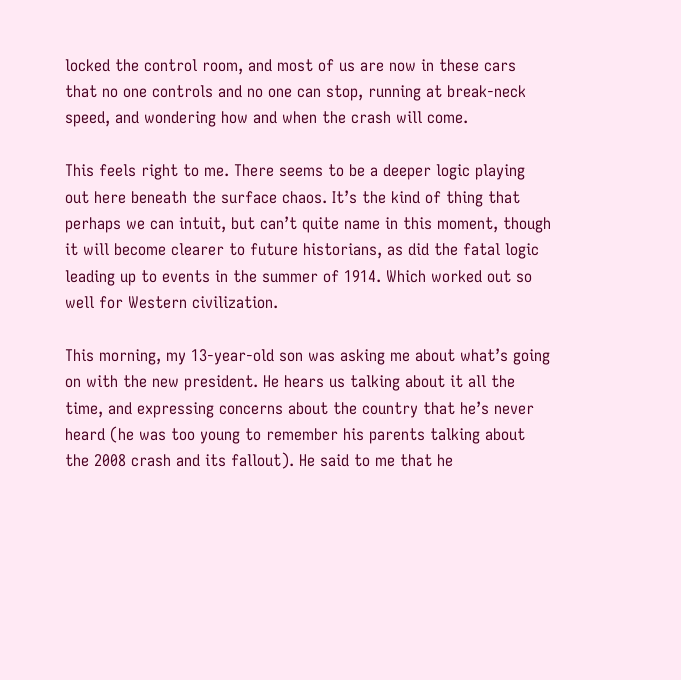locked the control room, and most of us are now in these cars that no one controls and no one can stop, running at break-neck speed, and wondering how and when the crash will come.

This feels right to me. There seems to be a deeper logic playing out here beneath the surface chaos. It’s the kind of thing that perhaps we can intuit, but can’t quite name in this moment, though it will become clearer to future historians, as did the fatal logic leading up to events in the summer of 1914. Which worked out so well for Western civilization.

This morning, my 13-year-old son was asking me about what’s going on with the new president. He hears us talking about it all the time, and expressing concerns about the country that he’s never heard (he was too young to remember his parents talking about the 2008 crash and its fallout). He said to me that he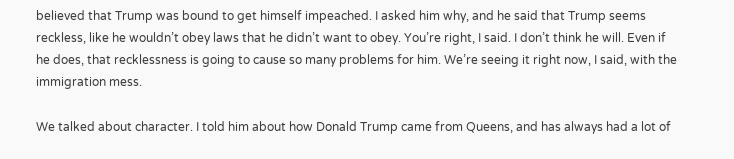believed that Trump was bound to get himself impeached. I asked him why, and he said that Trump seems reckless, like he wouldn’t obey laws that he didn’t want to obey. You’re right, I said. I don’t think he will. Even if he does, that recklessness is going to cause so many problems for him. We’re seeing it right now, I said, with the immigration mess.

We talked about character. I told him about how Donald Trump came from Queens, and has always had a lot of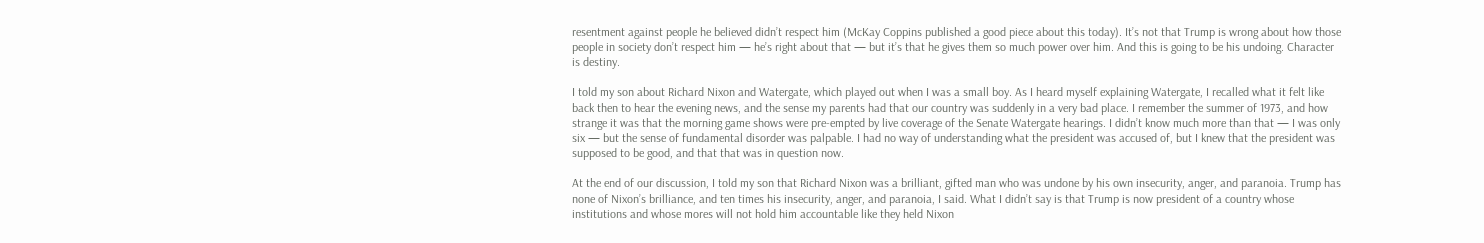resentment against people he believed didn’t respect him (McKay Coppins published a good piece about this today). It’s not that Trump is wrong about how those people in society don’t respect him — he’s right about that — but it’s that he gives them so much power over him. And this is going to be his undoing. Character is destiny.

I told my son about Richard Nixon and Watergate, which played out when I was a small boy. As I heard myself explaining Watergate, I recalled what it felt like back then to hear the evening news, and the sense my parents had that our country was suddenly in a very bad place. I remember the summer of 1973, and how strange it was that the morning game shows were pre-empted by live coverage of the Senate Watergate hearings. I didn’t know much more than that — I was only six — but the sense of fundamental disorder was palpable. I had no way of understanding what the president was accused of, but I knew that the president was supposed to be good, and that that was in question now.

At the end of our discussion, I told my son that Richard Nixon was a brilliant, gifted man who was undone by his own insecurity, anger, and paranoia. Trump has none of Nixon’s brilliance, and ten times his insecurity, anger, and paranoia, I said. What I didn’t say is that Trump is now president of a country whose institutions and whose mores will not hold him accountable like they held Nixon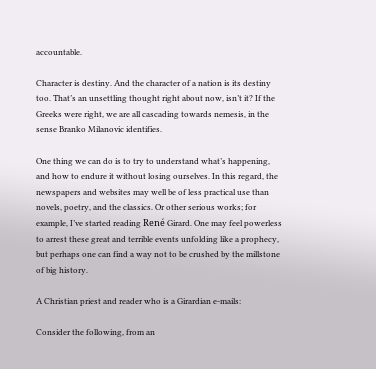accountable.

Character is destiny. And the character of a nation is its destiny too. That’s an unsettling thought right about now, isn’t it? If the Greeks were right, we are all cascading towards nemesis, in the sense Branko Milanovic identifies.

One thing we can do is to try to understand what’s happening, and how to endure it without losing ourselves. In this regard, the newspapers and websites may well be of less practical use than novels, poetry, and the classics. Or other serious works; for example, I’ve started reading René Girard. One may feel powerless to arrest these great and terrible events unfolding like a prophecy, but perhaps one can find a way not to be crushed by the millstone of big history.

A Christian priest and reader who is a Girardian e-mails:

Consider the following, from an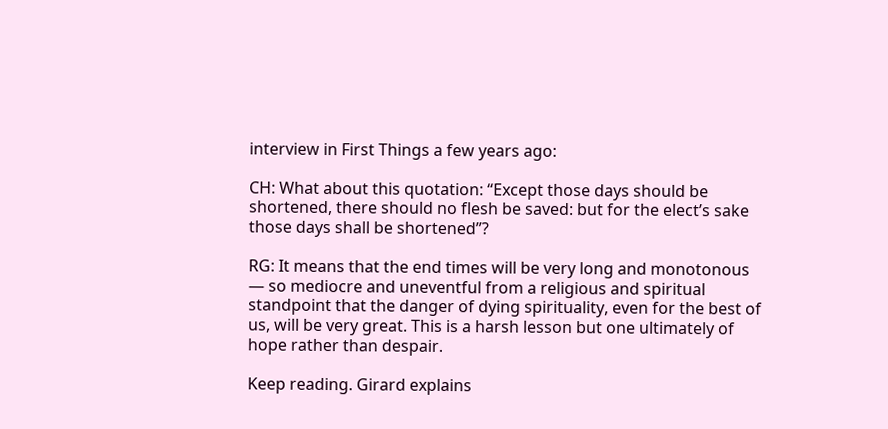interview in First Things a few years ago:

CH: What about this quotation: “Except those days should be shortened, there should no flesh be saved: but for the elect’s sake those days shall be shortened”?

RG: It means that the end times will be very long and monotonous — so mediocre and uneventful from a religious and spiritual standpoint that the danger of dying spirituality, even for the best of us, will be very great. This is a harsh lesson but one ultimately of hope rather than despair.

Keep reading. Girard explains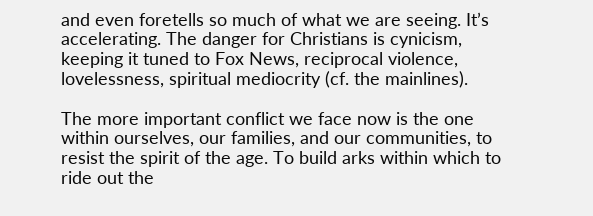and even foretells so much of what we are seeing. It’s accelerating. The danger for Christians is cynicism, keeping it tuned to Fox News, reciprocal violence, lovelessness, spiritual mediocrity (cf. the mainlines).

The more important conflict we face now is the one within ourselves, our families, and our communities, to resist the spirit of the age. To build arks within which to ride out the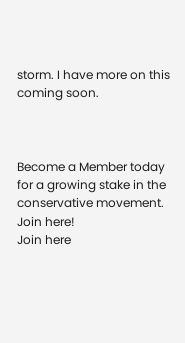storm. I have more on this coming soon.



Become a Member today for a growing stake in the conservative movement.
Join here!
Join here